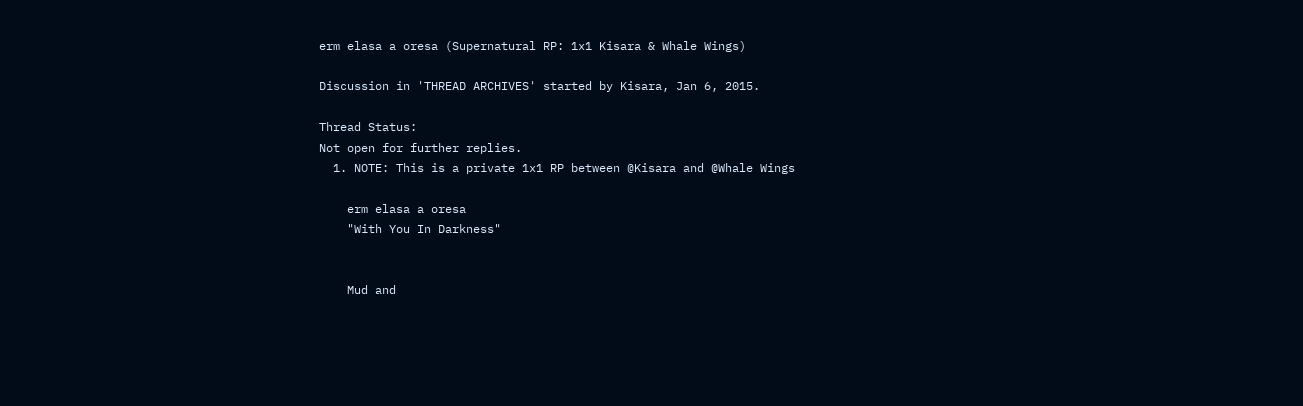erm elasa a oresa (Supernatural RP: 1x1 Kisara & Whale Wings)

Discussion in 'THREAD ARCHIVES' started by Kisara, Jan 6, 2015.

Thread Status:
Not open for further replies.
  1. NOTE: This is a private 1x1 RP between @Kisara and @Whale Wings

    erm elasa a oresa
    "With You In Darkness"


    Mud and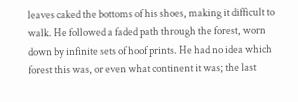leaves caked the bottoms of his shoes, making it difficult to walk. He followed a faded path through the forest, worn down by infinite sets of hoof prints. He had no idea which forest this was, or even what continent it was; the last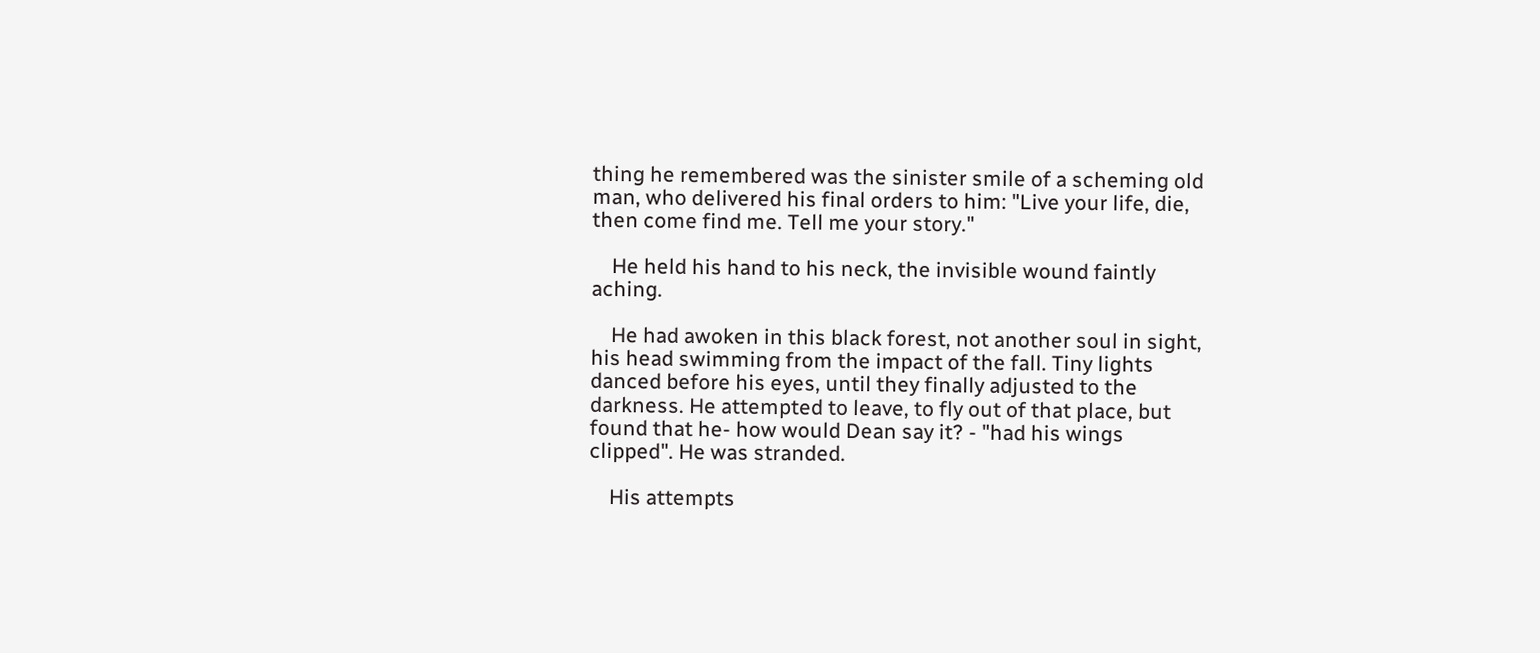thing he remembered was the sinister smile of a scheming old man, who delivered his final orders to him: "Live your life, die, then come find me. Tell me your story."

    He held his hand to his neck, the invisible wound faintly aching.

    He had awoken in this black forest, not another soul in sight, his head swimming from the impact of the fall. Tiny lights danced before his eyes, until they finally adjusted to the darkness. He attempted to leave, to fly out of that place, but found that he- how would Dean say it? - "had his wings clipped". He was stranded.

    His attempts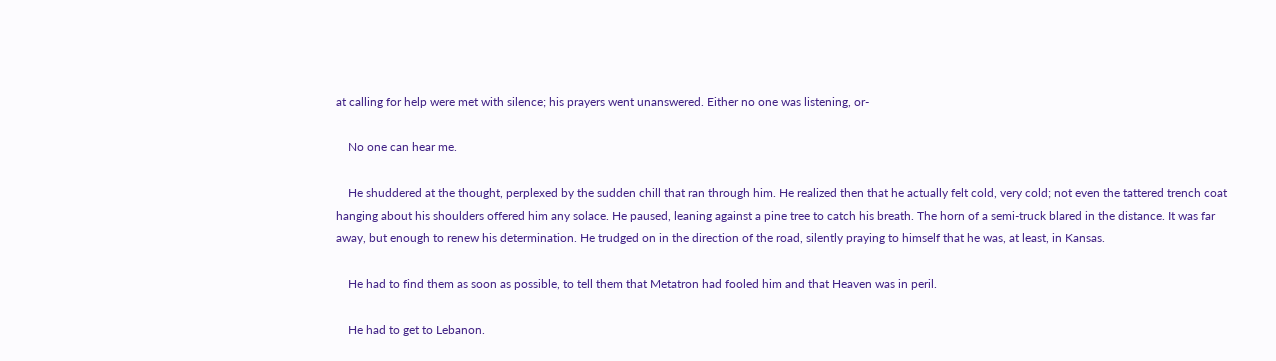at calling for help were met with silence; his prayers went unanswered. Either no one was listening, or-

    No one can hear me.

    He shuddered at the thought, perplexed by the sudden chill that ran through him. He realized then that he actually felt cold, very cold; not even the tattered trench coat hanging about his shoulders offered him any solace. He paused, leaning against a pine tree to catch his breath. The horn of a semi-truck blared in the distance. It was far away, but enough to renew his determination. He trudged on in the direction of the road, silently praying to himself that he was, at least, in Kansas.

    He had to find them as soon as possible, to tell them that Metatron had fooled him and that Heaven was in peril.

    He had to get to Lebanon.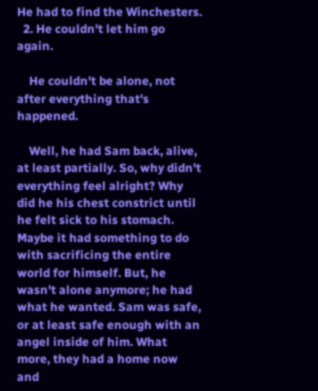He had to find the Winchesters.
  2. He couldn't let him go again.

    He couldn't be alone, not after everything that's happened.

    Well, he had Sam back, alive, at least partially. So, why didn't everything feel alright? Why did he his chest constrict until he felt sick to his stomach. Maybe it had something to do with sacrificing the entire world for himself. But, he wasn't alone anymore; he had what he wanted. Sam was safe, or at least safe enough with an angel inside of him. What more, they had a home now and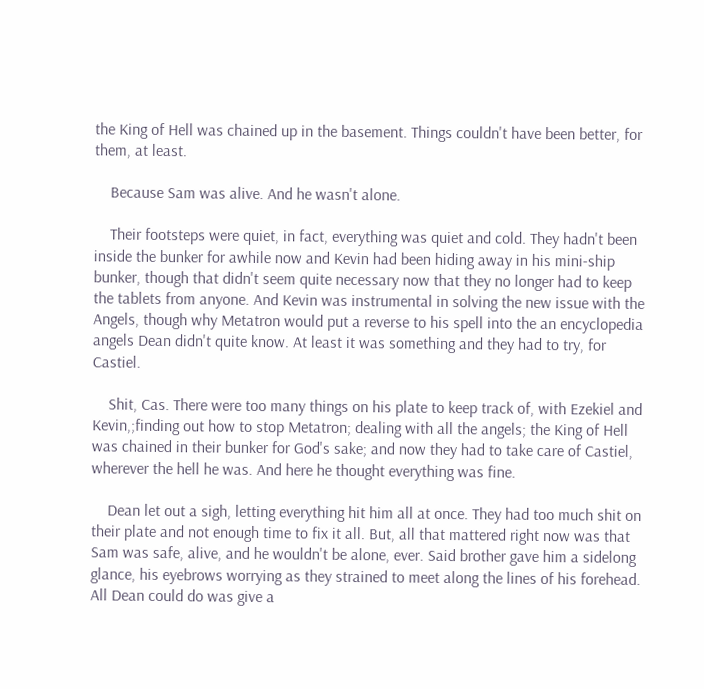the King of Hell was chained up in the basement. Things couldn't have been better, for them, at least.

    Because Sam was alive. And he wasn't alone.

    Their footsteps were quiet, in fact, everything was quiet and cold. They hadn't been inside the bunker for awhile now and Kevin had been hiding away in his mini-ship bunker, though that didn't seem quite necessary now that they no longer had to keep the tablets from anyone. And Kevin was instrumental in solving the new issue with the Angels, though why Metatron would put a reverse to his spell into the an encyclopedia angels Dean didn't quite know. At least it was something and they had to try, for Castiel.

    Shit, Cas. There were too many things on his plate to keep track of, with Ezekiel and Kevin,;finding out how to stop Metatron; dealing with all the angels; the King of Hell was chained in their bunker for God's sake; and now they had to take care of Castiel, wherever the hell he was. And here he thought everything was fine.

    Dean let out a sigh, letting everything hit him all at once. They had too much shit on their plate and not enough time to fix it all. But, all that mattered right now was that Sam was safe, alive, and he wouldn't be alone, ever. Said brother gave him a sidelong glance, his eyebrows worrying as they strained to meet along the lines of his forehead. All Dean could do was give a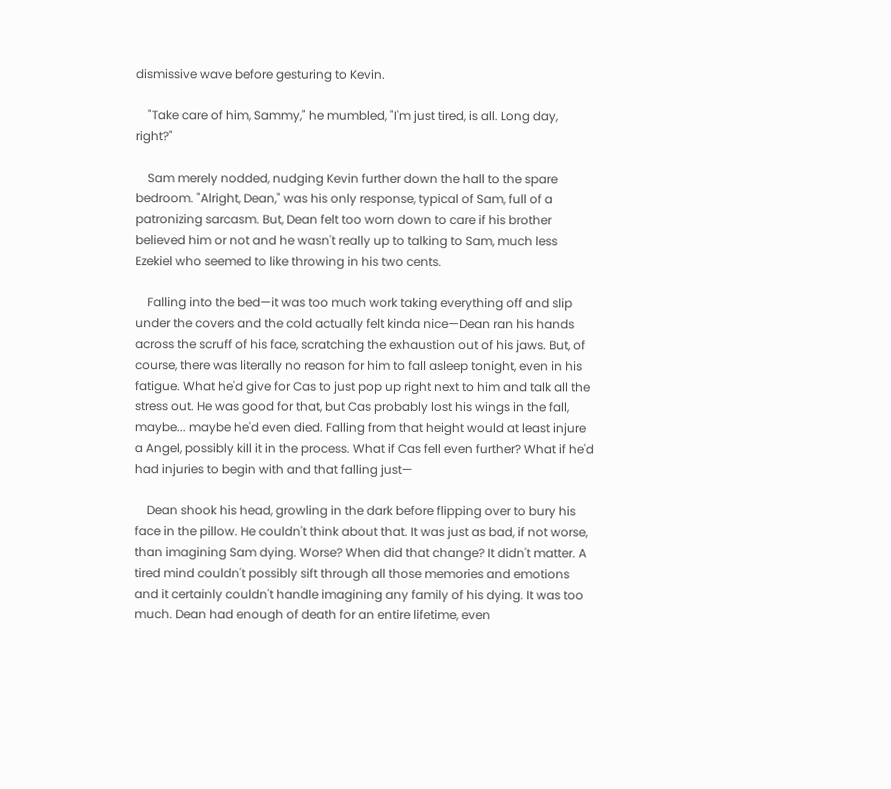dismissive wave before gesturing to Kevin.

    "Take care of him, Sammy," he mumbled, "I'm just tired, is all. Long day, right?"

    Sam merely nodded, nudging Kevin further down the hall to the spare bedroom. "Alright, Dean," was his only response, typical of Sam, full of a patronizing sarcasm. But, Dean felt too worn down to care if his brother believed him or not and he wasn't really up to talking to Sam, much less Ezekiel who seemed to like throwing in his two cents.

    Falling into the bed—it was too much work taking everything off and slip under the covers and the cold actually felt kinda nice—Dean ran his hands across the scruff of his face, scratching the exhaustion out of his jaws. But, of course, there was literally no reason for him to fall asleep tonight, even in his fatigue. What he'd give for Cas to just pop up right next to him and talk all the stress out. He was good for that, but Cas probably lost his wings in the fall, maybe... maybe he'd even died. Falling from that height would at least injure a Angel, possibly kill it in the process. What if Cas fell even further? What if he'd had injuries to begin with and that falling just—

    Dean shook his head, growling in the dark before flipping over to bury his face in the pillow. He couldn't think about that. It was just as bad, if not worse, than imagining Sam dying. Worse? When did that change? It didn't matter. A tired mind couldn't possibly sift through all those memories and emotions and it certainly couldn't handle imagining any family of his dying. It was too much. Dean had enough of death for an entire lifetime, even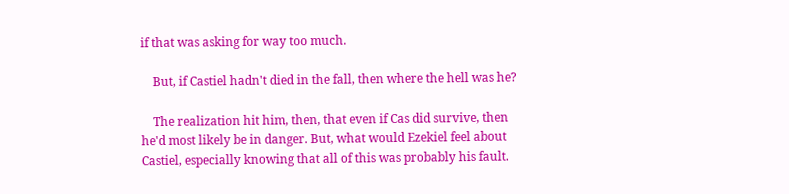if that was asking for way too much.

    But, if Castiel hadn't died in the fall, then where the hell was he?

    The realization hit him, then, that even if Cas did survive, then he'd most likely be in danger. But, what would Ezekiel feel about Castiel, especially knowing that all of this was probably his fault.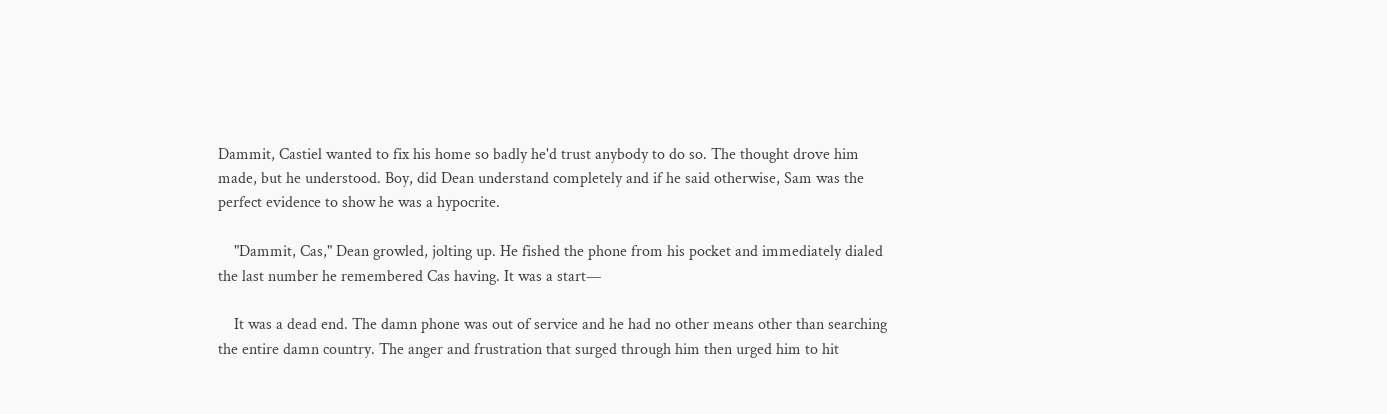Dammit, Castiel wanted to fix his home so badly he'd trust anybody to do so. The thought drove him made, but he understood. Boy, did Dean understand completely and if he said otherwise, Sam was the perfect evidence to show he was a hypocrite.

    "Dammit, Cas," Dean growled, jolting up. He fished the phone from his pocket and immediately dialed the last number he remembered Cas having. It was a start—

    It was a dead end. The damn phone was out of service and he had no other means other than searching the entire damn country. The anger and frustration that surged through him then urged him to hit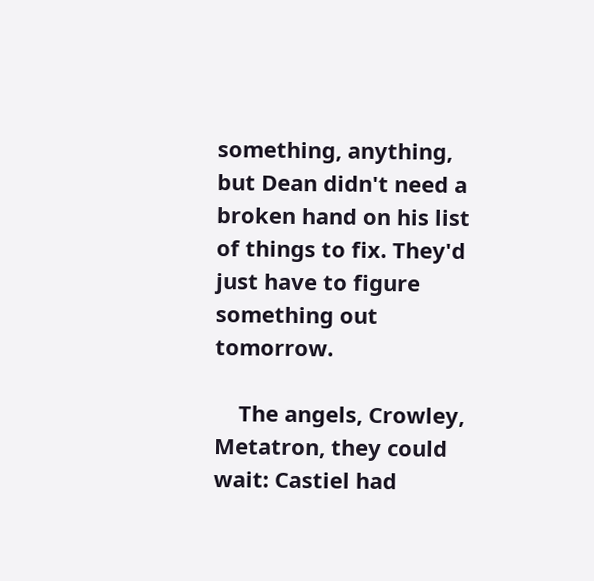something, anything, but Dean didn't need a broken hand on his list of things to fix. They'd just have to figure something out tomorrow.

    The angels, Crowley, Metatron, they could wait: Castiel had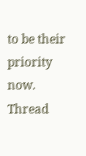to be their priority now.
Thread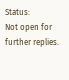Status:
Not open for further replies.